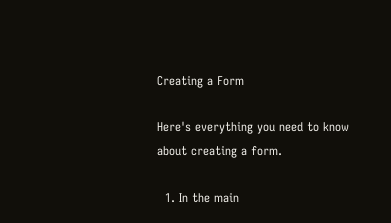Creating a Form

Here's everything you need to know about creating a form.

  1. In the main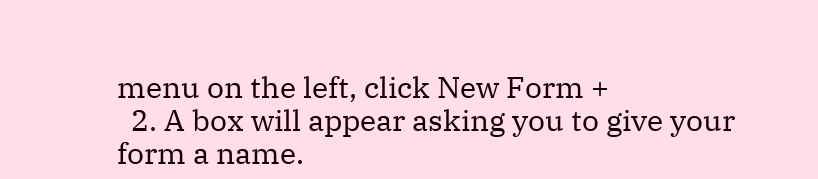menu on the left, click New Form +
  2. A box will appear asking you to give your form a name.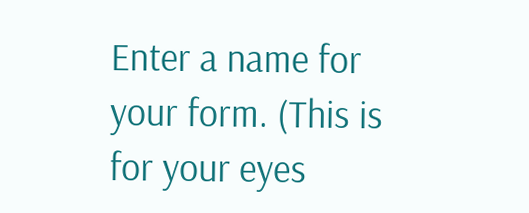Enter a name for your form. (This is for your eyes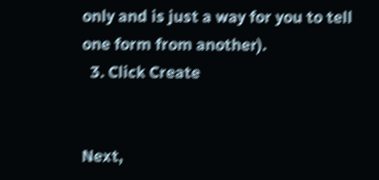only and is just a way for you to tell one form from another).
  3. Click Create


Next,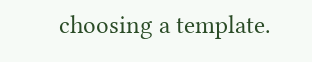choosing a template.